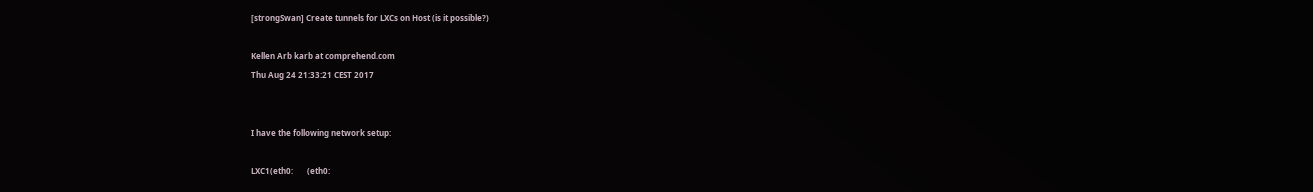[strongSwan] Create tunnels for LXCs on Host (is it possible?)

Kellen Arb karb at comprehend.com
Thu Aug 24 21:33:21 CEST 2017


I have the following network setup:

LXC1(eth0:       (eth0: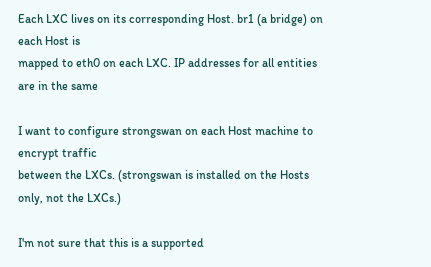Each LXC lives on its corresponding Host. br1 (a bridge) on each Host is
mapped to eth0 on each LXC. IP addresses for all entities are in the same

I want to configure strongswan on each Host machine to encrypt traffic
between the LXCs. (strongswan is installed on the Hosts only, not the LXCs.)

I'm not sure that this is a supported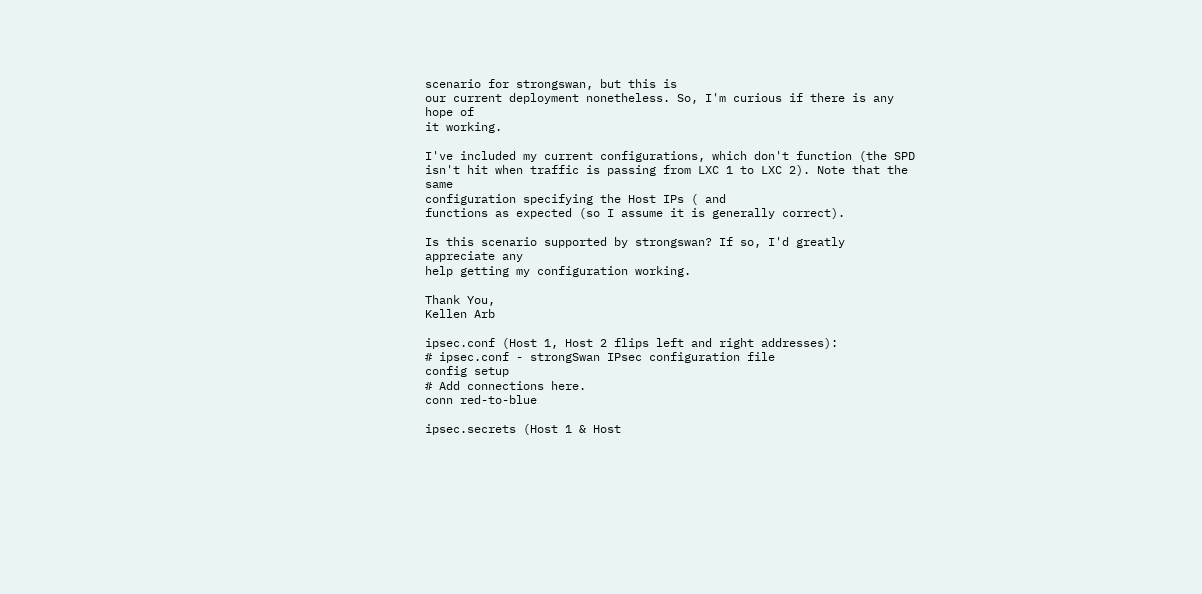scenario for strongswan, but this is
our current deployment nonetheless. So, I'm curious if there is any hope of
it working.

I've included my current configurations, which don't function (the SPD
isn't hit when traffic is passing from LXC 1 to LXC 2). Note that the same
configuration specifying the Host IPs ( and
functions as expected (so I assume it is generally correct).

Is this scenario supported by strongswan? If so, I'd greatly appreciate any
help getting my configuration working.

Thank You,
Kellen Arb

ipsec.conf (Host 1, Host 2 flips left and right addresses):
# ipsec.conf - strongSwan IPsec configuration file
config setup
# Add connections here.
conn red-to-blue

ipsec.secrets (Host 1 & Host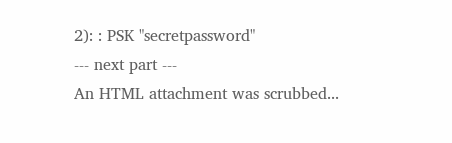2): : PSK "secretpassword"
--- next part ---
An HTML attachment was scrubbed...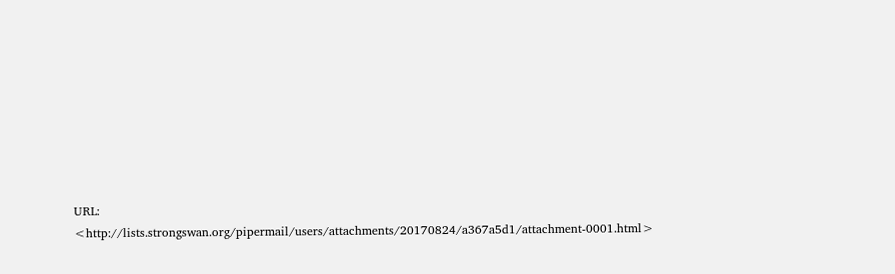URL: <http://lists.strongswan.org/pipermail/users/attachments/20170824/a367a5d1/attachment-0001.html>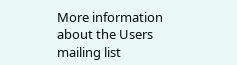More information about the Users mailing list